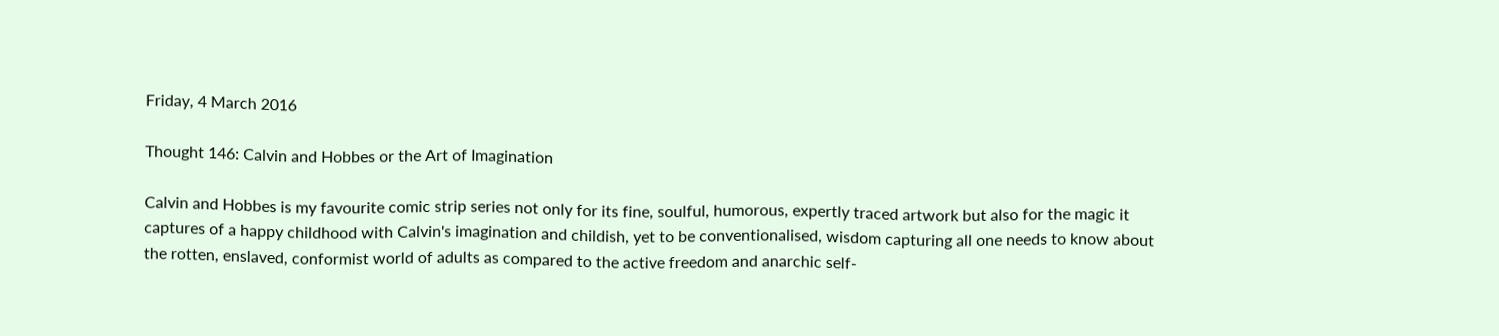Friday, 4 March 2016

Thought 146: Calvin and Hobbes or the Art of Imagination

Calvin and Hobbes is my favourite comic strip series not only for its fine, soulful, humorous, expertly traced artwork but also for the magic it captures of a happy childhood with Calvin's imagination and childish, yet to be conventionalised, wisdom capturing all one needs to know about the rotten, enslaved, conformist world of adults as compared to the active freedom and anarchic self-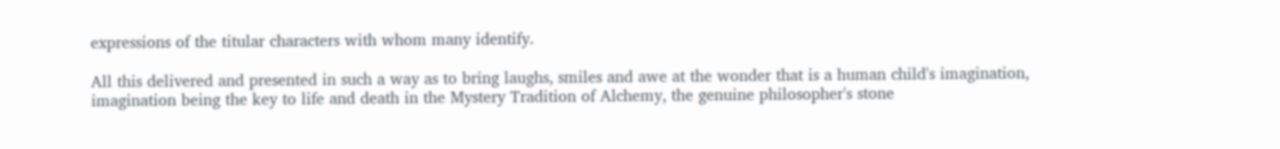expressions of the titular characters with whom many identify.

All this delivered and presented in such a way as to bring laughs, smiles and awe at the wonder that is a human child's imagination, imagination being the key to life and death in the Mystery Tradition of Alchemy, the genuine philosopher's stone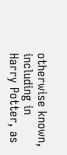otherwise known, including in Harry Potter, as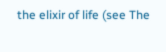the elixir of life (see The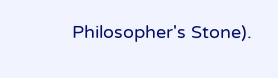Philosopher's Stone).